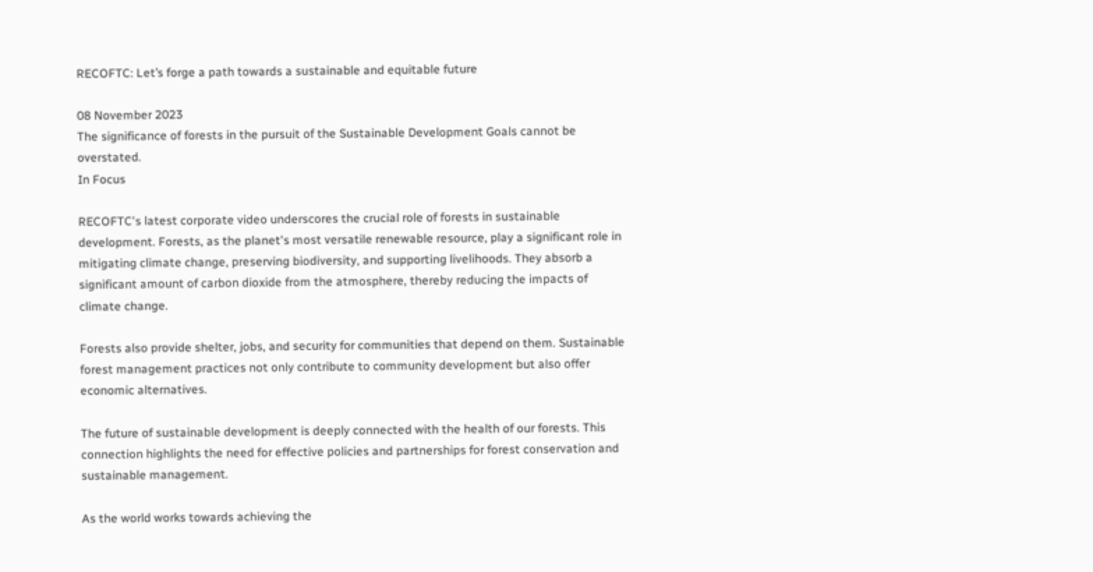RECOFTC: Let’s forge a path towards a sustainable and equitable future

08 November 2023
The significance of forests in the pursuit of the Sustainable Development Goals cannot be overstated.
In Focus

RECOFTC's latest corporate video underscores the crucial role of forests in sustainable development. Forests, as the planet's most versatile renewable resource, play a significant role in mitigating climate change, preserving biodiversity, and supporting livelihoods. They absorb a significant amount of carbon dioxide from the atmosphere, thereby reducing the impacts of climate change.

Forests also provide shelter, jobs, and security for communities that depend on them. Sustainable forest management practices not only contribute to community development but also offer economic alternatives.

The future of sustainable development is deeply connected with the health of our forests. This connection highlights the need for effective policies and partnerships for forest conservation and sustainable management.

As the world works towards achieving the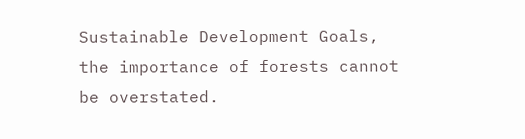Sustainable Development Goals, the importance of forests cannot be overstated.